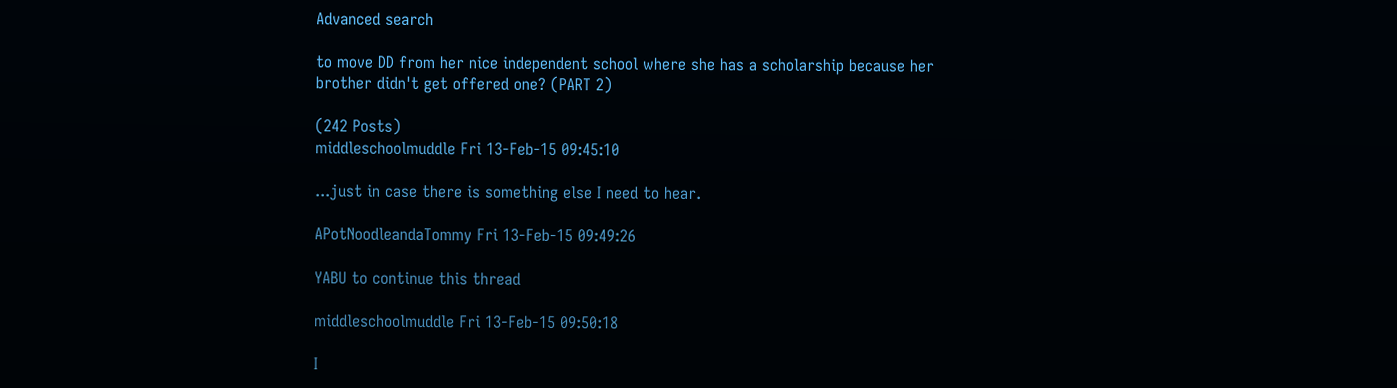Advanced search

to move DD from her nice independent school where she has a scholarship because her brother didn't get offered one? (PART 2)

(242 Posts)
middleschoolmuddle Fri 13-Feb-15 09:45:10

...just in case there is something else I need to hear.

APotNoodleandaTommy Fri 13-Feb-15 09:49:26

YABU to continue this thread

middleschoolmuddle Fri 13-Feb-15 09:50:18

I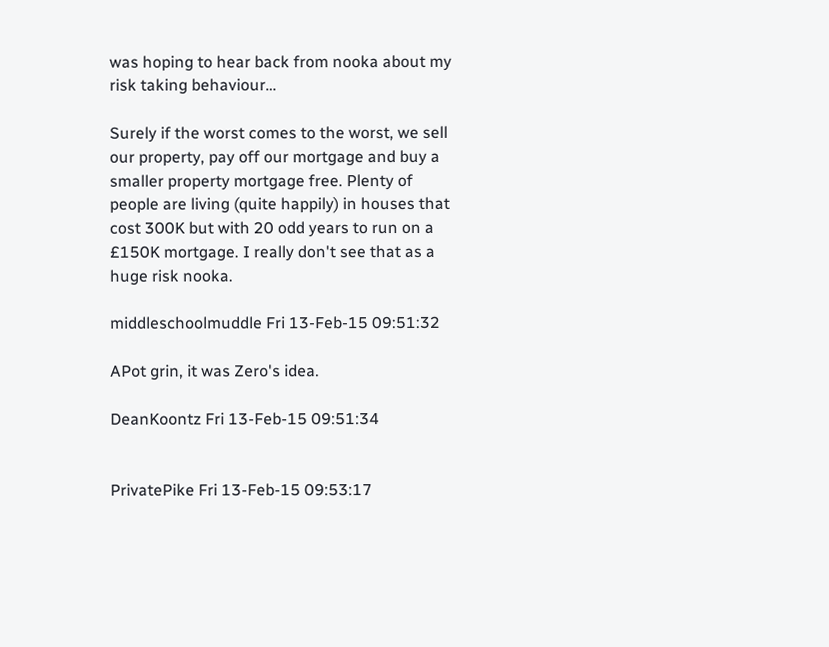was hoping to hear back from nooka about my risk taking behaviour…

Surely if the worst comes to the worst, we sell our property, pay off our mortgage and buy a smaller property mortgage free. Plenty of people are living (quite happily) in houses that cost 300K but with 20 odd years to run on a £150K mortgage. I really don't see that as a huge risk nooka.

middleschoolmuddle Fri 13-Feb-15 09:51:32

APot grin, it was Zero's idea.

DeanKoontz Fri 13-Feb-15 09:51:34


PrivatePike Fri 13-Feb-15 09:53:17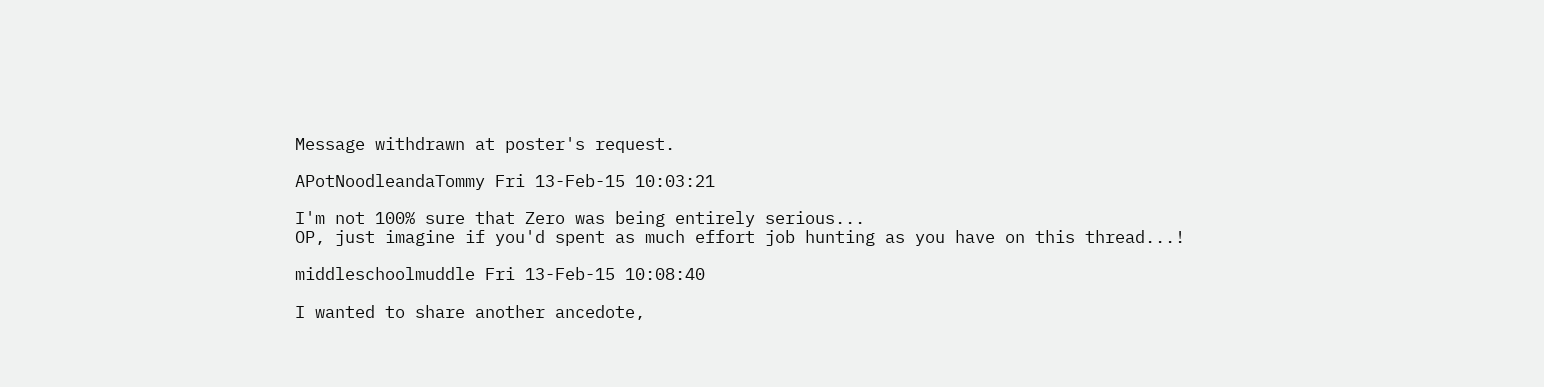Message withdrawn at poster's request.

APotNoodleandaTommy Fri 13-Feb-15 10:03:21

I'm not 100% sure that Zero was being entirely serious...
OP, just imagine if you'd spent as much effort job hunting as you have on this thread...!

middleschoolmuddle Fri 13-Feb-15 10:08:40

I wanted to share another ancedote,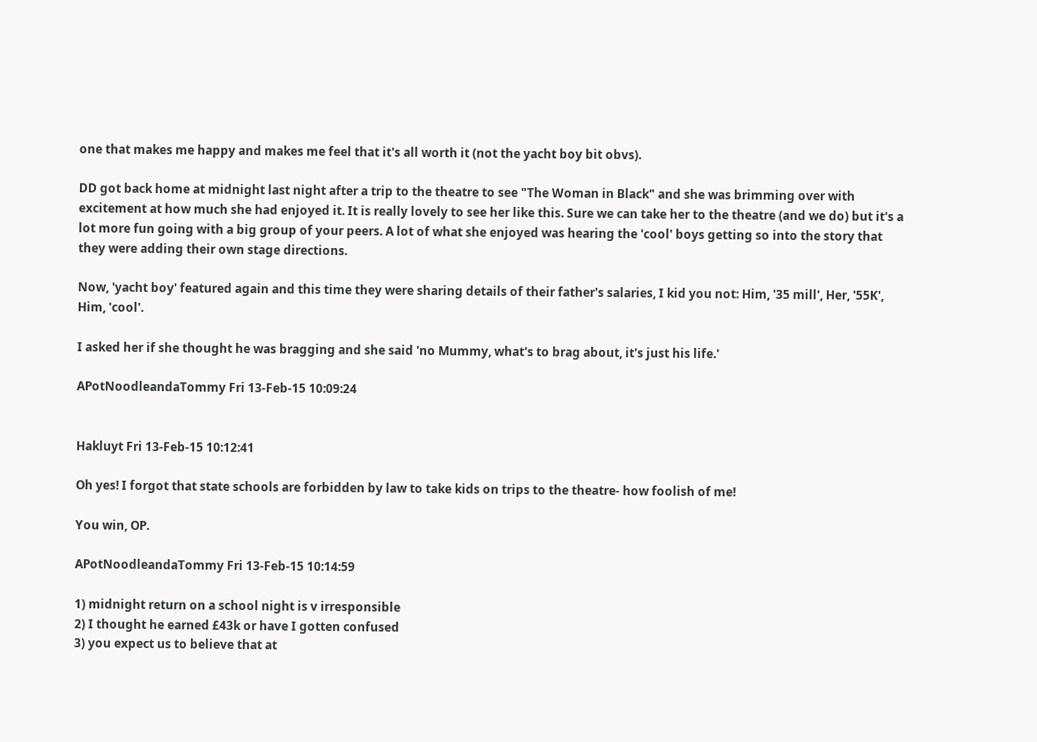one that makes me happy and makes me feel that it's all worth it (not the yacht boy bit obvs).

DD got back home at midnight last night after a trip to the theatre to see "The Woman in Black" and she was brimming over with excitement at how much she had enjoyed it. It is really lovely to see her like this. Sure we can take her to the theatre (and we do) but it's a lot more fun going with a big group of your peers. A lot of what she enjoyed was hearing the 'cool' boys getting so into the story that they were adding their own stage directions.

Now, 'yacht boy' featured again and this time they were sharing details of their father's salaries, I kid you not: Him, '35 mill', Her, '55K', Him, 'cool'.

I asked her if she thought he was bragging and she said 'no Mummy, what's to brag about, it's just his life.'

APotNoodleandaTommy Fri 13-Feb-15 10:09:24


Hakluyt Fri 13-Feb-15 10:12:41

Oh yes! I forgot that state schools are forbidden by law to take kids on trips to the theatre- how foolish of me!

You win, OP.

APotNoodleandaTommy Fri 13-Feb-15 10:14:59

1) midnight return on a school night is v irresponsible
2) I thought he earned £43k or have I gotten confused
3) you expect us to believe that at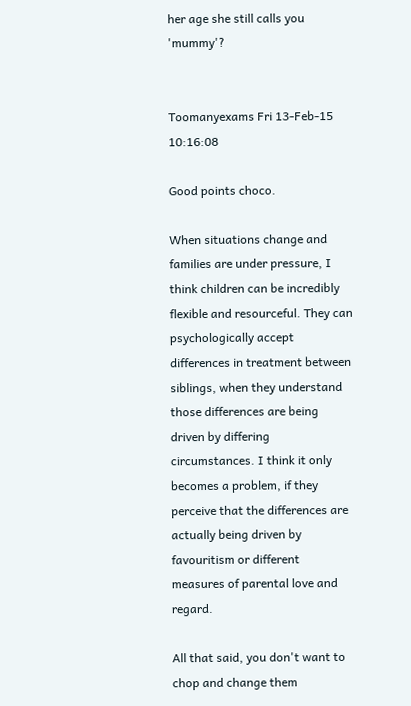her age she still calls you 'mummy'?


Toomanyexams Fri 13-Feb-15 10:16:08

Good points choco.

When situations change and families are under pressure, I think children can be incredibly flexible and resourceful. They can psychologically accept differences in treatment between siblings, when they understand those differences are being driven by differing circumstances. I think it only becomes a problem, if they perceive that the differences are actually being driven by favouritism or different measures of parental love and regard.

All that said, you don't want to chop and change them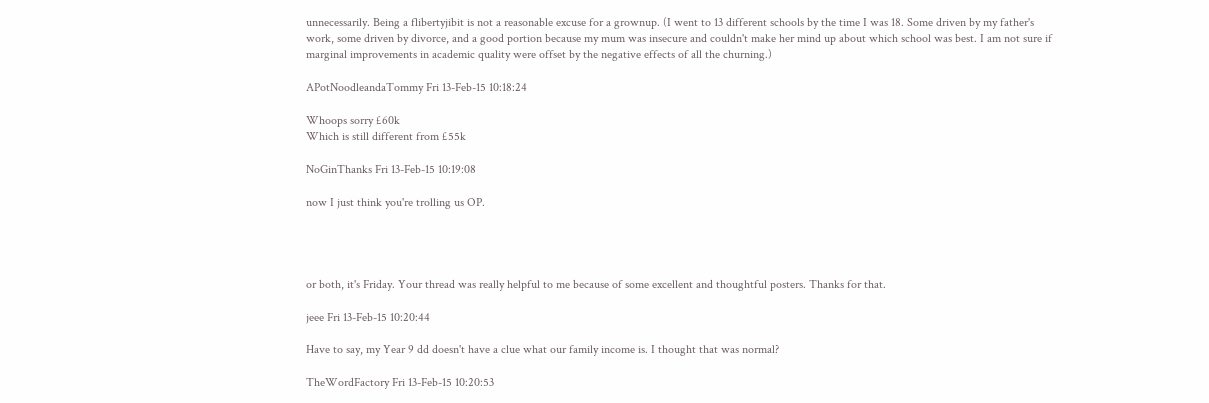unnecessarily. Being a flibertyjibit is not a reasonable excuse for a grownup. (I went to 13 different schools by the time I was 18. Some driven by my father's work, some driven by divorce, and a good portion because my mum was insecure and couldn't make her mind up about which school was best. I am not sure if marginal improvements in academic quality were offset by the negative effects of all the churning.)

APotNoodleandaTommy Fri 13-Feb-15 10:18:24

Whoops sorry £60k
Which is still different from £55k

NoGinThanks Fri 13-Feb-15 10:19:08

now I just think you're trolling us OP.




or both, it's Friday. Your thread was really helpful to me because of some excellent and thoughtful posters. Thanks for that.

jeee Fri 13-Feb-15 10:20:44

Have to say, my Year 9 dd doesn't have a clue what our family income is. I thought that was normal?

TheWordFactory Fri 13-Feb-15 10:20:53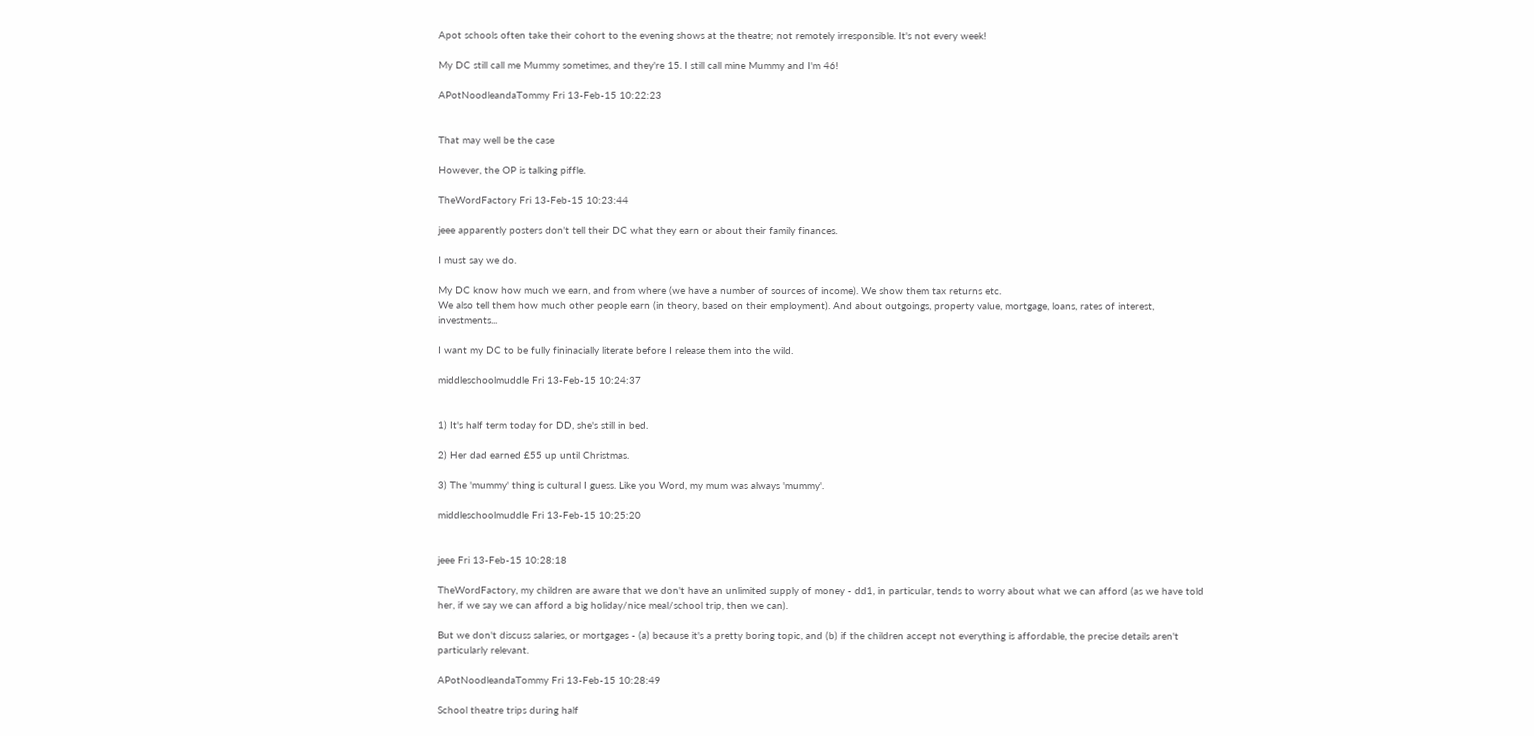Apot schools often take their cohort to the evening shows at the theatre; not remotely irresponsible. It's not every week!

My DC still call me Mummy sometimes, and they're 15. I still call mine Mummy and I'm 46!

APotNoodleandaTommy Fri 13-Feb-15 10:22:23


That may well be the case

However, the OP is talking piffle.

TheWordFactory Fri 13-Feb-15 10:23:44

jeee apparently posters don't tell their DC what they earn or about their family finances.

I must say we do.

My DC know how much we earn, and from where (we have a number of sources of income). We show them tax returns etc.
We also tell them how much other people earn (in theory, based on their employment). And about outgoings, property value, mortgage, loans, rates of interest, investments...

I want my DC to be fully fininacially literate before I release them into the wild.

middleschoolmuddle Fri 13-Feb-15 10:24:37


1) It's half term today for DD, she's still in bed.

2) Her dad earned £55 up until Christmas.

3) The 'mummy' thing is cultural I guess. Like you Word, my mum was always 'mummy'.

middleschoolmuddle Fri 13-Feb-15 10:25:20


jeee Fri 13-Feb-15 10:28:18

TheWordFactory, my children are aware that we don't have an unlimited supply of money - dd1, in particular, tends to worry about what we can afford (as we have told her, if we say we can afford a big holiday/nice meal/school trip, then we can).

But we don't discuss salaries, or mortgages - (a) because it's a pretty boring topic, and (b) if the children accept not everything is affordable, the precise details aren't particularly relevant.

APotNoodleandaTommy Fri 13-Feb-15 10:28:49

School theatre trips during half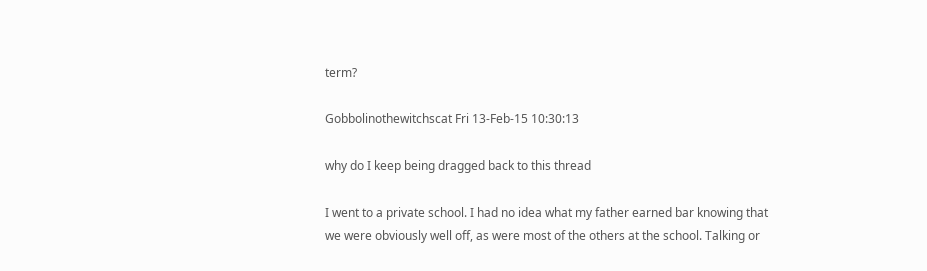term?

Gobbolinothewitchscat Fri 13-Feb-15 10:30:13

why do I keep being dragged back to this thread

I went to a private school. I had no idea what my father earned bar knowing that we were obviously well off, as were most of the others at the school. Talking or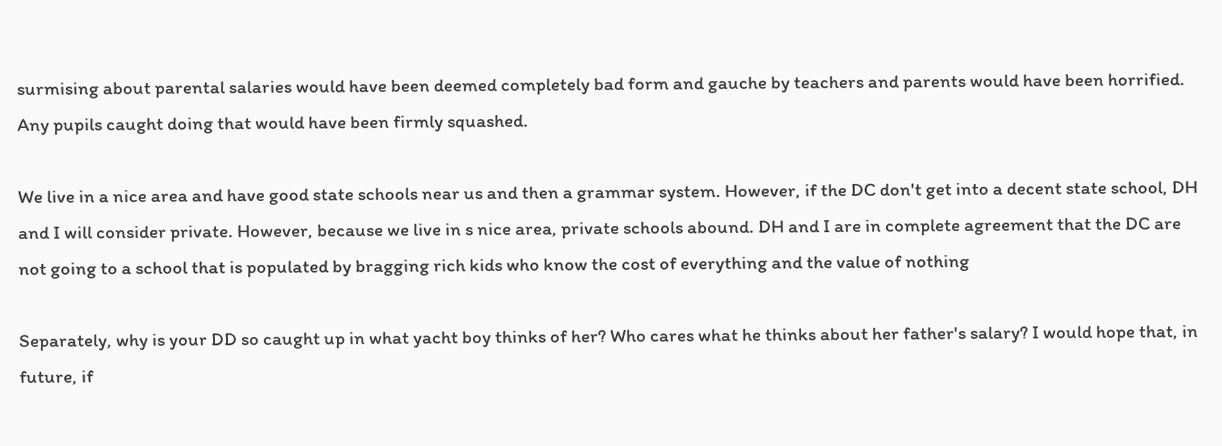surmising about parental salaries would have been deemed completely bad form and gauche by teachers and parents would have been horrified. Any pupils caught doing that would have been firmly squashed.

We live in a nice area and have good state schools near us and then a grammar system. However, if the DC don't get into a decent state school, DH and I will consider private. However, because we live in s nice area, private schools abound. DH and I are in complete agreement that the DC are not going to a school that is populated by bragging rich kids who know the cost of everything and the value of nothing

Separately, why is your DD so caught up in what yacht boy thinks of her? Who cares what he thinks about her father's salary? I would hope that, in future, if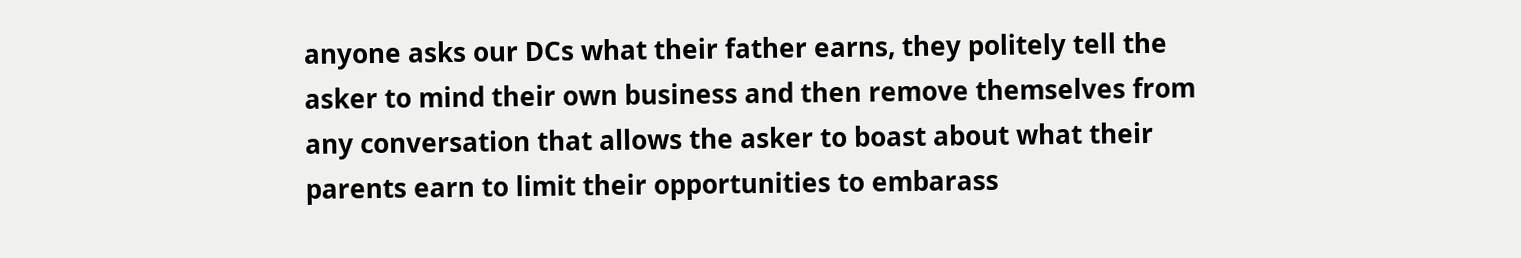anyone asks our DCs what their father earns, they politely tell the asker to mind their own business and then remove themselves from any conversation that allows the asker to boast about what their parents earn to limit their opportunities to embarass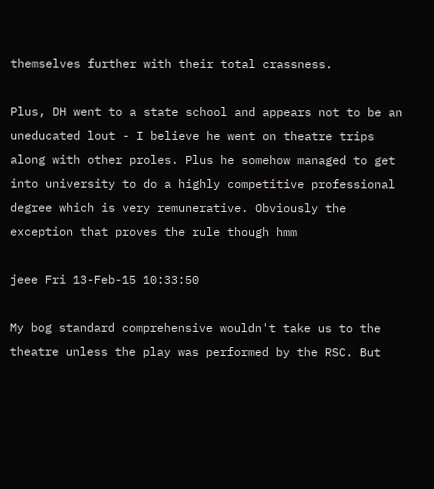themselves further with their total crassness.

Plus, DH went to a state school and appears not to be an uneducated lout - I believe he went on theatre trips along with other proles. Plus he somehow managed to get into university to do a highly competitive professional degree which is very remunerative. Obviously the exception that proves the rule though hmm

jeee Fri 13-Feb-15 10:33:50

My bog standard comprehensive wouldn't take us to the theatre unless the play was performed by the RSC. But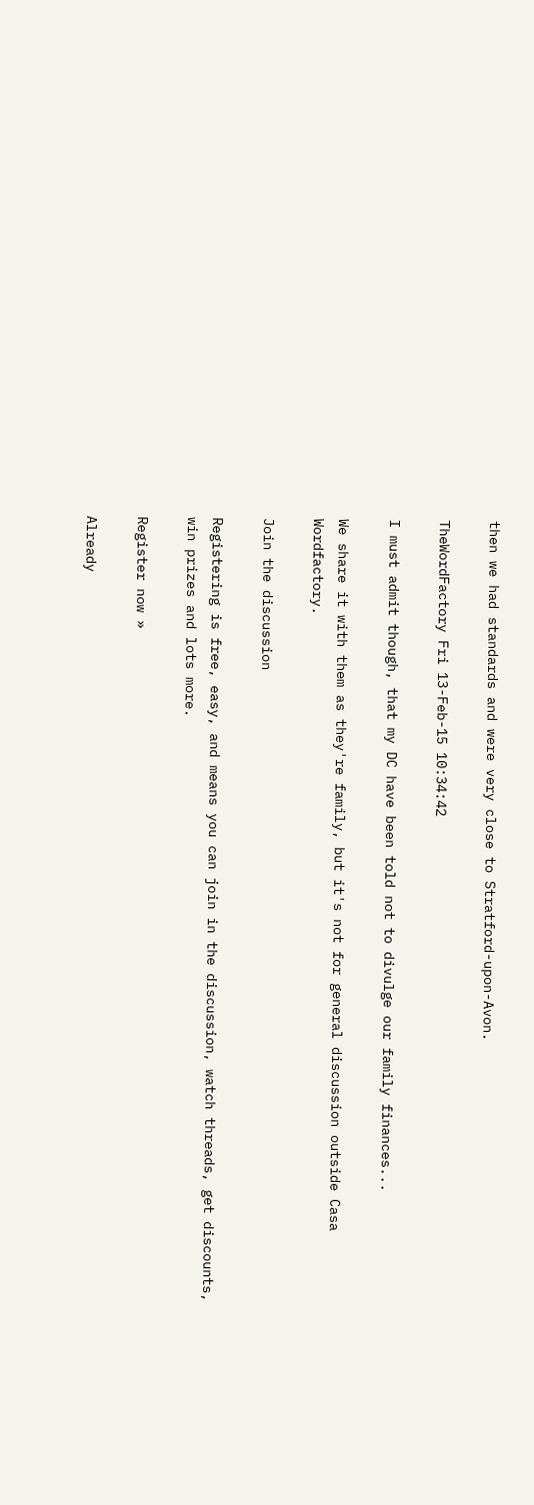then we had standards and were very close to Stratford-upon-Avon.

TheWordFactory Fri 13-Feb-15 10:34:42

I must admit though, that my DC have been told not to divulge our family finances...

We share it with them as they're family, but it's not for general discussion outside Casa Wordfactory.

Join the discussion

Registering is free, easy, and means you can join in the discussion, watch threads, get discounts, win prizes and lots more.

Register now »

Already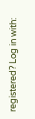registered? Log in with: